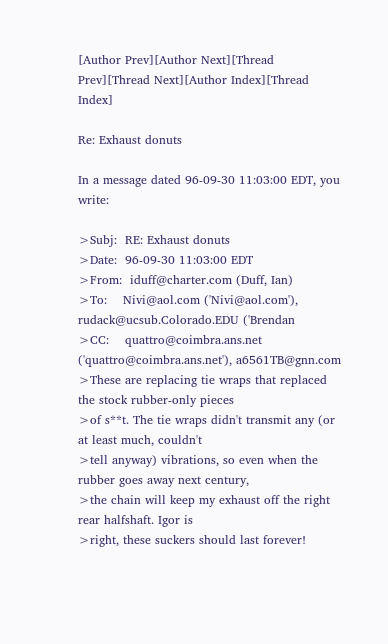[Author Prev][Author Next][Thread Prev][Thread Next][Author Index][Thread Index]

Re: Exhaust donuts

In a message dated 96-09-30 11:03:00 EDT, you write:

>Subj:  RE: Exhaust donuts
>Date:  96-09-30 11:03:00 EDT
>From:  iduff@charter.com (Duff, Ian)
>To:    Nivi@aol.com ('Nivi@aol.com'), rudack@ucsub.Colorado.EDU ('Brendan
>CC:    quattro@coimbra.ans.net ('quattro@coimbra.ans.net'), a6561TB@gnn.com
>These are replacing tie wraps that replaced the stock rubber-only pieces
>of s**t. The tie wraps didn't transmit any (or at least much, couldn't
>tell anyway) vibrations, so even when the rubber goes away next century,
>the chain will keep my exhaust off the right rear halfshaft. Igor is
>right, these suckers should last forever!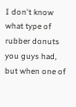I don't know what type of rubber donuts you guys had, but when one of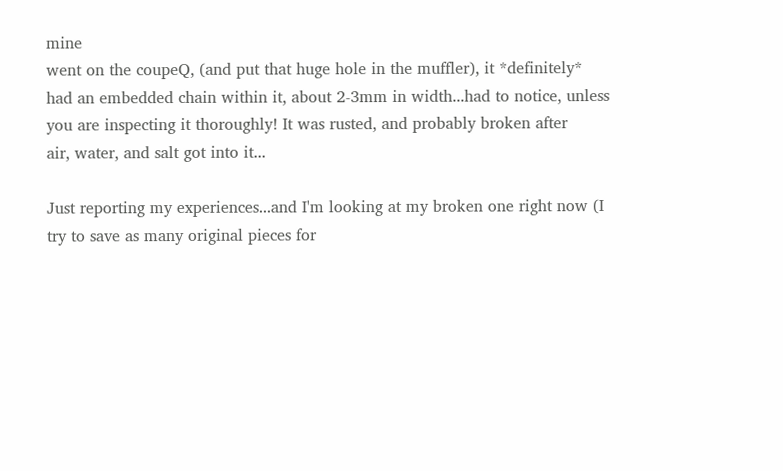mine
went on the coupeQ, (and put that huge hole in the muffler), it *definitely*
had an embedded chain within it, about 2-3mm in width...had to notice, unless
you are inspecting it thoroughly! It was rusted, and probably broken after
air, water, and salt got into it...

Just reporting my experiences...and I'm looking at my broken one right now (I
try to save as many original pieces for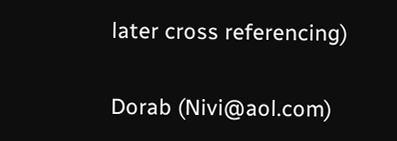later cross referencing)

Dorab (Nivi@aol.com)